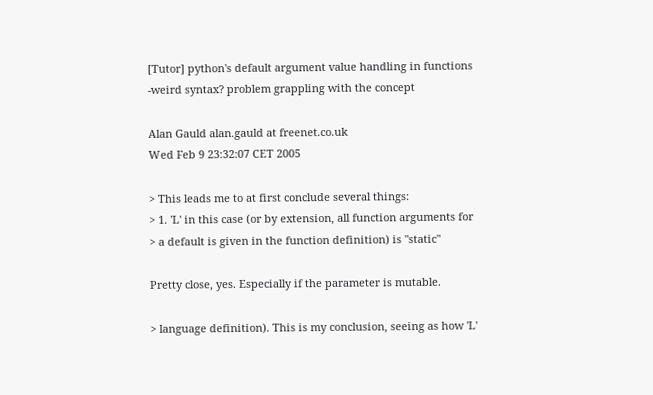[Tutor] python's default argument value handling in functions -weird syntax? problem grappling with the concept

Alan Gauld alan.gauld at freenet.co.uk
Wed Feb 9 23:32:07 CET 2005

> This leads me to at first conclude several things:
> 1. 'L' in this case (or by extension, all function arguments for
> a default is given in the function definition) is "static"

Pretty close, yes. Especially if the parameter is mutable.

> language definition). This is my conclusion, seeing as how 'L'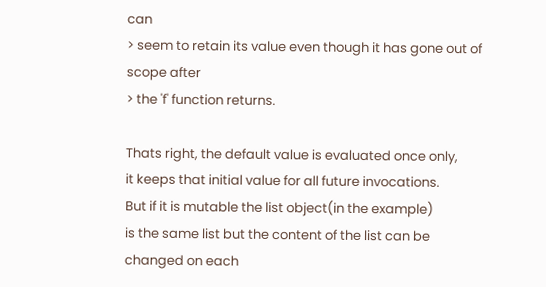can
> seem to retain its value even though it has gone out of scope after
> the 'f' function returns.

Thats right, the default value is evaluated once only,
it keeps that initial value for all future invocations.
But if it is mutable the list object(in the example)
is the same list but the content of the list can be
changed on each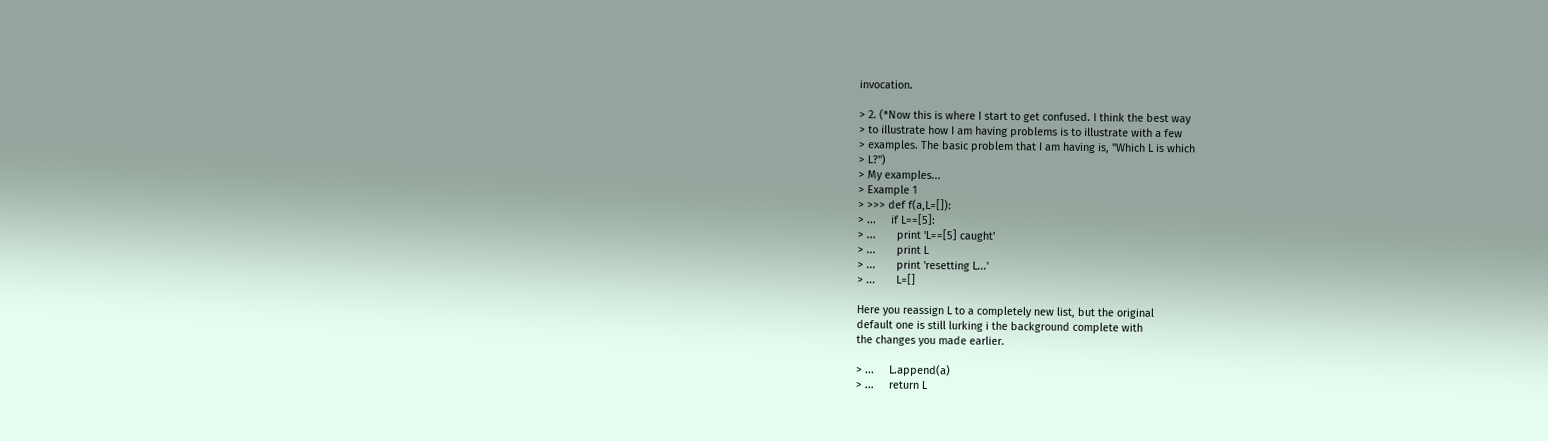invocation.

> 2. (*Now this is where I start to get confused. I think the best way
> to illustrate how I am having problems is to illustrate with a few
> examples. The basic problem that I am having is, "Which L is which
> L?")
> My examples...
> Example 1
> >>> def f(a,L=[]):
> ...     if L==[5]:
> ...       print 'L==[5] caught'
> ...       print L
> ...       print 'resetting L...'
> ...       L=[]

Here you reassign L to a completely new list, but the original
default one is still lurking i the background complete with
the changes you made earlier.

> ...     L.append(a)
> ...     return L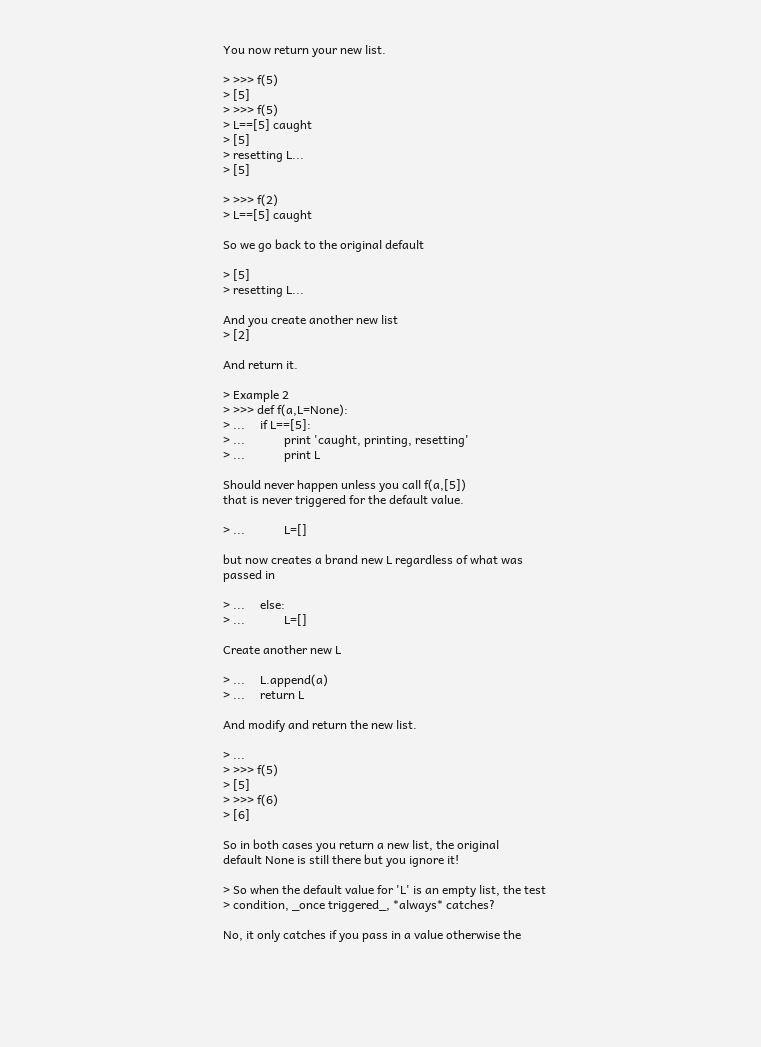You now return your new list.

> >>> f(5)
> [5]
> >>> f(5)
> L==[5] caught
> [5]
> resetting L...
> [5]

> >>> f(2)
> L==[5] caught

So we go back to the original default

> [5]
> resetting L...

And you create another new list
> [2]

And return it.

> Example 2
> >>> def f(a,L=None):
> ...     if L==[5]:
> ...             print 'caught, printing, resetting'
> ...             print L

Should never happen unless you call f(a,[5])
that is never triggered for the default value.

> ...             L=[]

but now creates a brand new L regardless of what was
passed in

> ...     else:
> ...             L=[]

Create another new L

> ...     L.append(a)
> ...     return L

And modify and return the new list.

> ...
> >>> f(5)
> [5]
> >>> f(6)
> [6]

So in both cases you return a new list, the original
default None is still there but you ignore it!

> So when the default value for 'L' is an empty list, the test
> condition, _once triggered_, *always* catches?

No, it only catches if you pass in a value otherwise the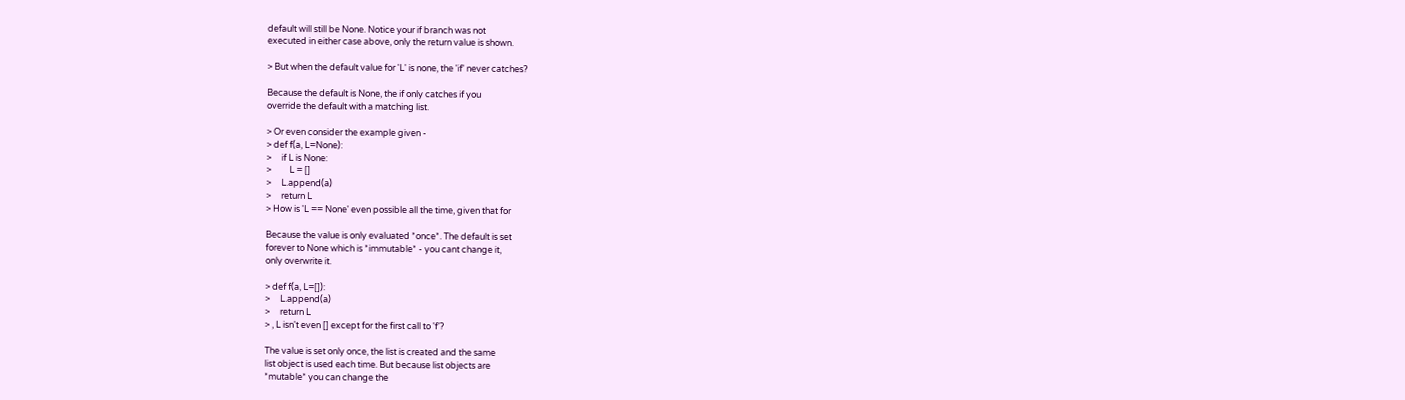default will still be None. Notice your if branch was not
executed in either case above, only the return value is shown.

> But when the default value for 'L' is none, the 'if' never catches?

Because the default is None, the if only catches if you
override the default with a matching list.

> Or even consider the example given -
> def f(a, L=None):
>     if L is None:
>         L = []
>     L.append(a)
>     return L
> How is 'L == None' even possible all the time, given that for

Because the value is only evaluated *once*. The default is set
forever to None which is *immutable* - you cant change it,
only overwrite it.

> def f(a, L=[]):
>     L.append(a)
>     return L
> , L isn't even [] except for the first call to 'f'?

The value is set only once, the list is created and the same
list object is used each time. But because list objects are
*mutable* you can change the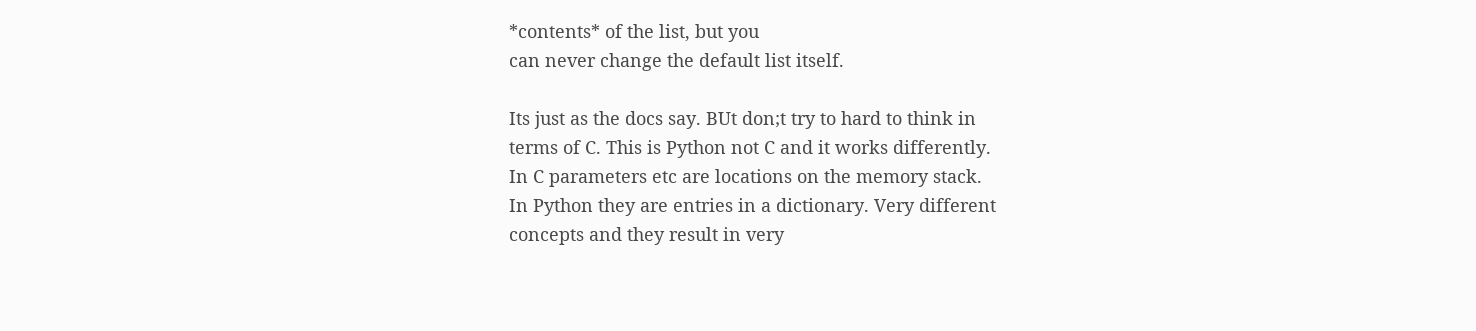*contents* of the list, but you
can never change the default list itself.

Its just as the docs say. BUt don;t try to hard to think in
terms of C. This is Python not C and it works differently.
In C parameters etc are locations on the memory stack.
In Python they are entries in a dictionary. Very different
concepts and they result in very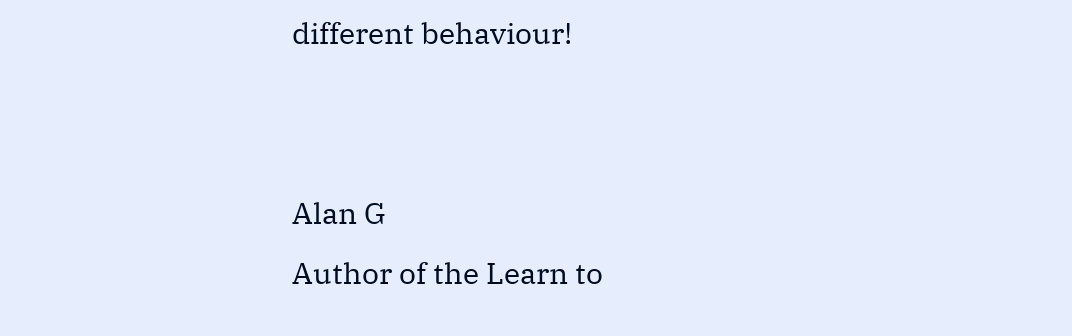different behaviour!


Alan G
Author of the Learn to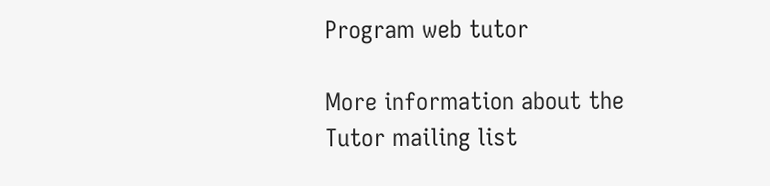Program web tutor

More information about the Tutor mailing list